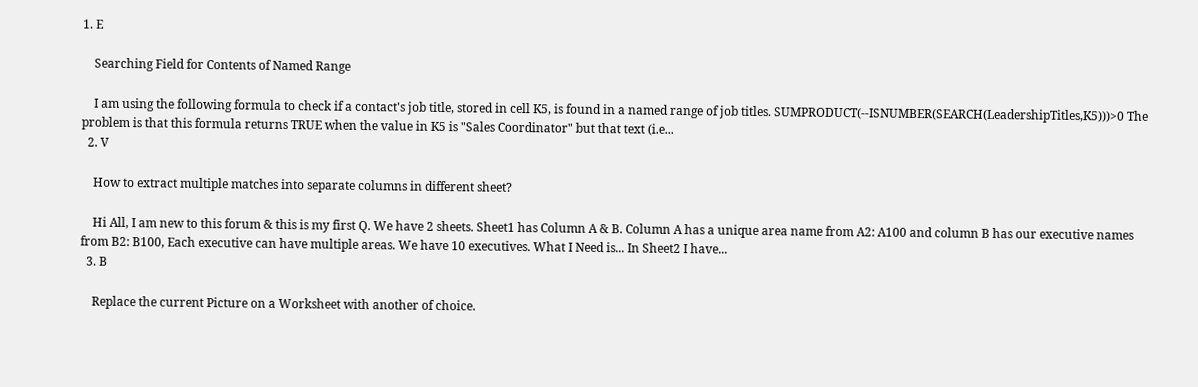1. E

    Searching Field for Contents of Named Range

    I am using the following formula to check if a contact's job title, stored in cell K5, is found in a named range of job titles. SUMPRODUCT(--ISNUMBER(SEARCH(LeadershipTitles,K5)))>0 The problem is that this formula returns TRUE when the value in K5 is "Sales Coordinator" but that text (i.e...
  2. V

    How to extract multiple matches into separate columns in different sheet?

    Hi All, I am new to this forum & this is my first Q. We have 2 sheets. Sheet1 has Column A & B. Column A has a unique area name from A2: A100 and column B has our executive names from B2: B100, Each executive can have multiple areas. We have 10 executives. What I Need is... In Sheet2 I have...
  3. B

    Replace the current Picture on a Worksheet with another of choice.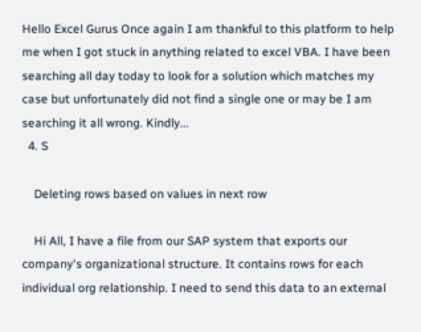Hello Excel Gurus Once again I am thankful to this platform to help me when I got stuck in anything related to excel VBA. I have been searching all day today to look for a solution which matches my case but unfortunately did not find a single one or may be I am searching it all wrong. Kindly...
  4. S

    Deleting rows based on values in next row

    Hi All, I have a file from our SAP system that exports our company's organizational structure. It contains rows for each individual org relationship. I need to send this data to an external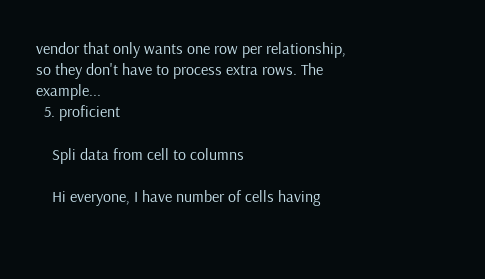vendor that only wants one row per relationship, so they don't have to process extra rows. The example...
  5. proficient

    Spli data from cell to columns

    Hi everyone, I have number of cells having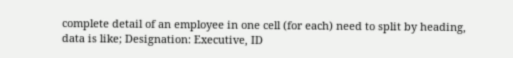complete detail of an employee in one cell (for each) need to split by heading, data is like; Designation: Executive, ID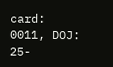card: 0011, DOJ: 25-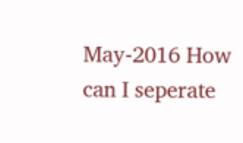May-2016 How can I seperate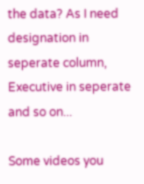the data? As I need designation in seperate column, Executive in seperate and so on...

Some videos you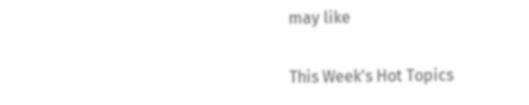may like

This Week's Hot Topics